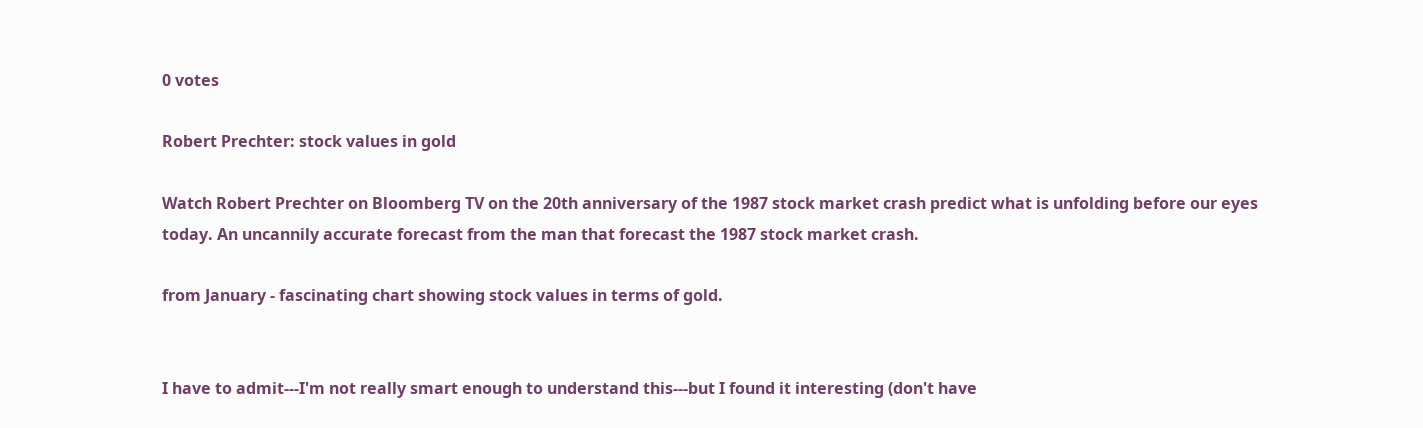0 votes

Robert Prechter: stock values in gold

Watch Robert Prechter on Bloomberg TV on the 20th anniversary of the 1987 stock market crash predict what is unfolding before our eyes today. An uncannily accurate forecast from the man that forecast the 1987 stock market crash.

from January - fascinating chart showing stock values in terms of gold.


I have to admit---I'm not really smart enough to understand this---but I found it interesting (don't have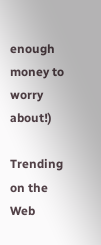enough money to worry about!)

Trending on the Web